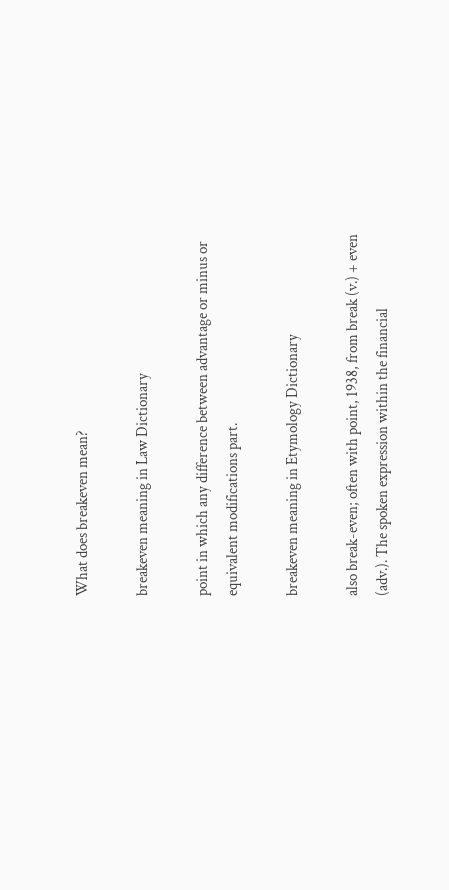What does breakeven mean?

breakeven meaning in Law Dictionary

point in which any difference between advantage or minus or equivalent modifications part.

breakeven meaning in Etymology Dictionary

also break-even; often with point, 1938, from break (v.) + even (adv.). The spoken expression within the financial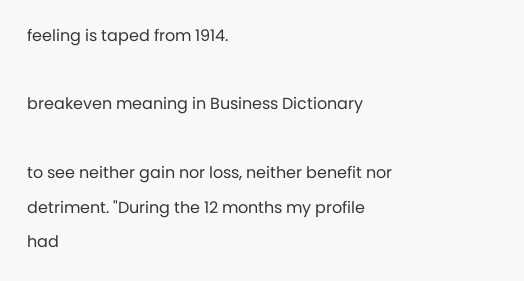feeling is taped from 1914.

breakeven meaning in Business Dictionary

to see neither gain nor loss, neither benefit nor detriment. "During the 12 months my profile had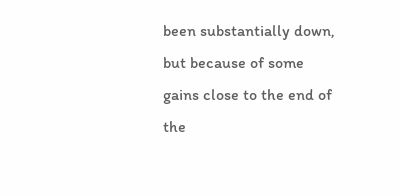been substantially down, but because of some gains close to the end of the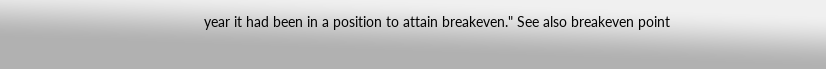year it had been in a position to attain breakeven." See also breakeven point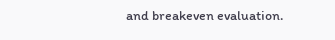and breakeven evaluation.